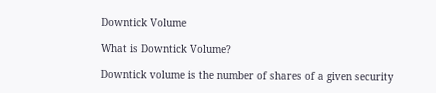Downtick Volume

What is Downtick Volume?

Downtick volume is the number of shares of a given security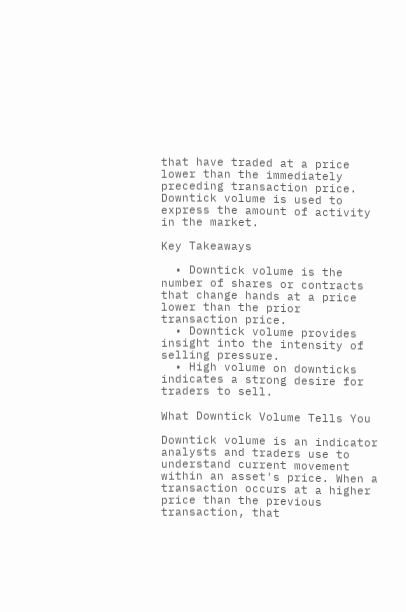that have traded at a price lower than the immediately preceding transaction price. Downtick volume is used to express the amount of activity in the market.

Key Takeaways

  • Downtick volume is the number of shares or contracts that change hands at a price lower than the prior transaction price.
  • Downtick volume provides insight into the intensity of selling pressure.
  • High volume on downticks indicates a strong desire for traders to sell.

What Downtick Volume Tells You

Downtick volume is an indicator analysts and traders use to understand current movement within an asset's price. When a transaction occurs at a higher price than the previous transaction, that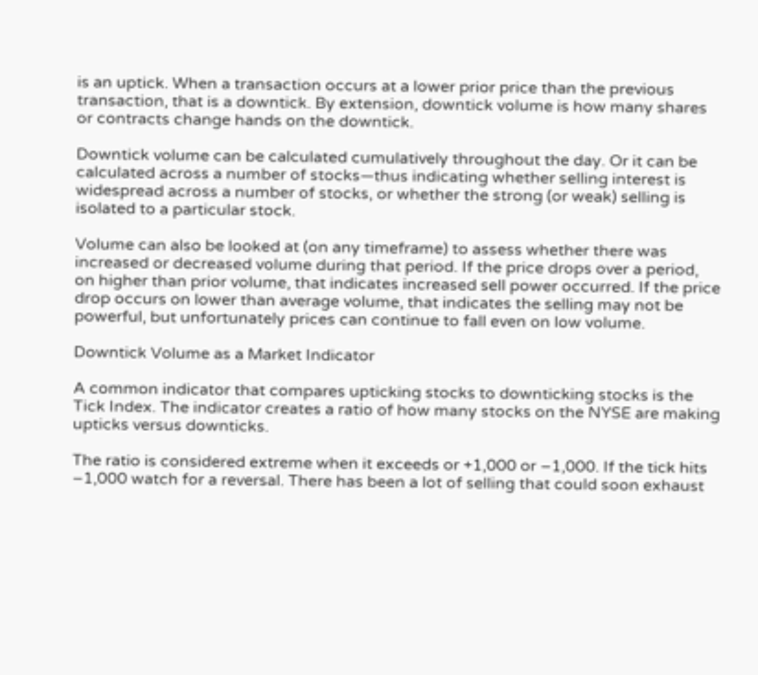is an uptick. When a transaction occurs at a lower prior price than the previous transaction, that is a downtick. By extension, downtick volume is how many shares or contracts change hands on the downtick.

Downtick volume can be calculated cumulatively throughout the day. Or it can be calculated across a number of stocks—thus indicating whether selling interest is widespread across a number of stocks, or whether the strong (or weak) selling is isolated to a particular stock.

Volume can also be looked at (on any timeframe) to assess whether there was increased or decreased volume during that period. If the price drops over a period, on higher than prior volume, that indicates increased sell power occurred. If the price drop occurs on lower than average volume, that indicates the selling may not be powerful, but unfortunately prices can continue to fall even on low volume.

Downtick Volume as a Market Indicator

A common indicator that compares upticking stocks to downticking stocks is the Tick Index. The indicator creates a ratio of how many stocks on the NYSE are making upticks versus downticks.

The ratio is considered extreme when it exceeds or +1,000 or –1,000. If the tick hits –1,000 watch for a reversal. There has been a lot of selling that could soon exhaust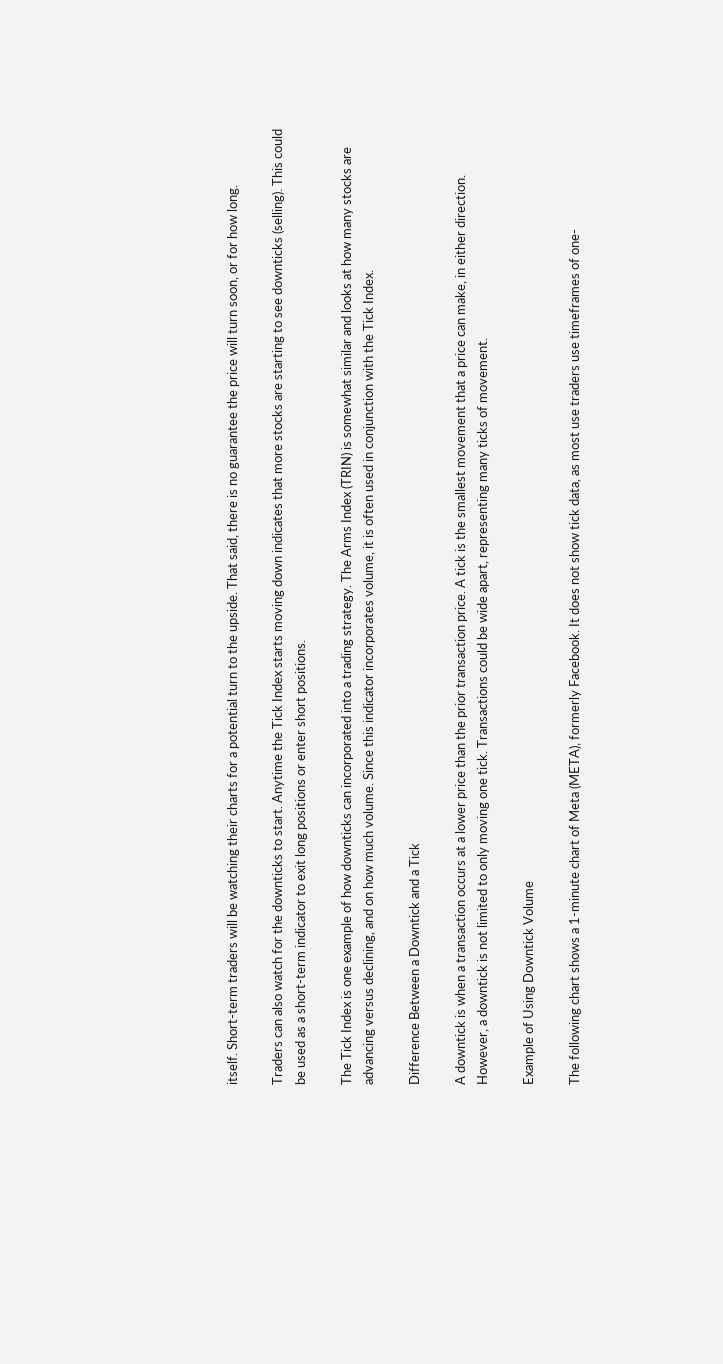itself. Short-term traders will be watching their charts for a potential turn to the upside. That said, there is no guarantee the price will turn soon, or for how long.

Traders can also watch for the downticks to start. Anytime the Tick Index starts moving down indicates that more stocks are starting to see downticks (selling). This could be used as a short-term indicator to exit long positions or enter short positions.

The Tick Index is one example of how downticks can incorporated into a trading strategy. The Arms Index (TRIN) is somewhat similar and looks at how many stocks are advancing versus declining, and on how much volume. Since this indicator incorporates volume, it is often used in conjunction with the Tick Index.

Difference Between a Downtick and a Tick

A downtick is when a transaction occurs at a lower price than the prior transaction price. A tick is the smallest movement that a price can make, in either direction. However, a downtick is not limited to only moving one tick. Transactions could be wide apart, representing many ticks of movement.

Example of Using Downtick Volume

The following chart shows a 1-minute chart of Meta (META), formerly Facebook. It does not show tick data, as most use traders use timeframes of one-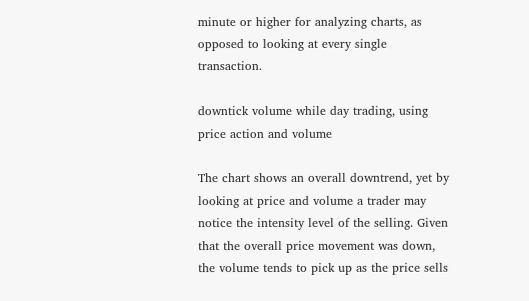minute or higher for analyzing charts, as opposed to looking at every single transaction.

downtick volume while day trading, using price action and volume

The chart shows an overall downtrend, yet by looking at price and volume a trader may notice the intensity level of the selling. Given that the overall price movement was down, the volume tends to pick up as the price sells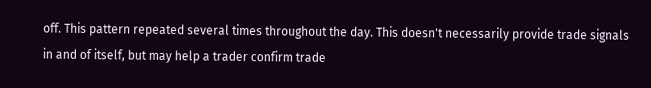off. This pattern repeated several times throughout the day. This doesn't necessarily provide trade signals in and of itself, but may help a trader confirm trade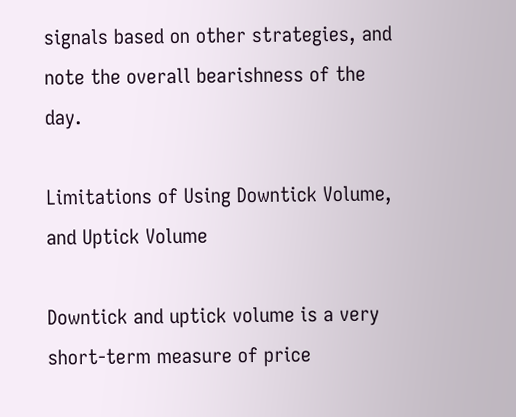signals based on other strategies, and note the overall bearishness of the day.

Limitations of Using Downtick Volume, and Uptick Volume

Downtick and uptick volume is a very short-term measure of price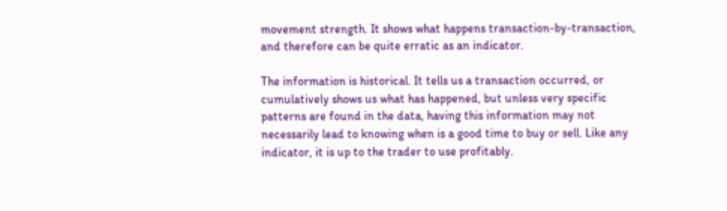movement strength. It shows what happens transaction-by-transaction, and therefore can be quite erratic as an indicator.

The information is historical. It tells us a transaction occurred, or cumulatively shows us what has happened, but unless very specific patterns are found in the data, having this information may not necessarily lead to knowing when is a good time to buy or sell. Like any indicator, it is up to the trader to use profitably.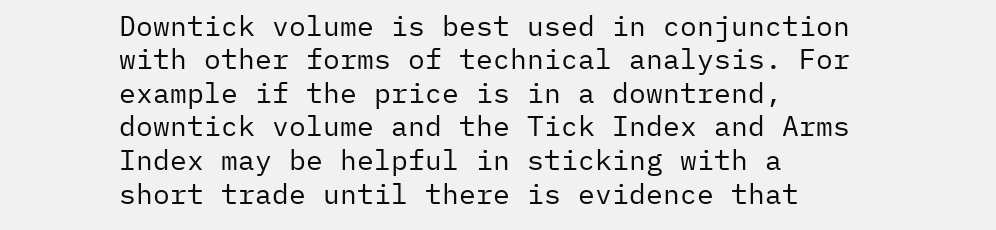Downtick volume is best used in conjunction with other forms of technical analysis. For example if the price is in a downtrend, downtick volume and the Tick Index and Arms Index may be helpful in sticking with a short trade until there is evidence that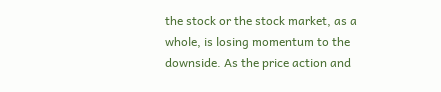the stock or the stock market, as a whole, is losing momentum to the downside. As the price action and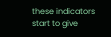these indicators start to give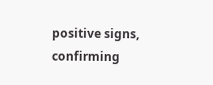positive signs, confirming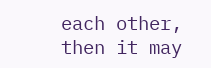each other, then it may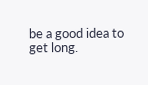be a good idea to get long.